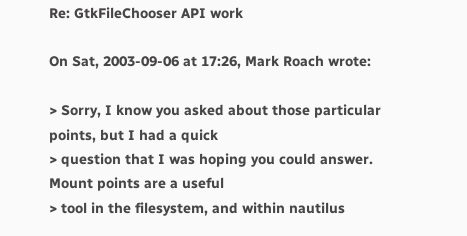Re: GtkFileChooser API work

On Sat, 2003-09-06 at 17:26, Mark Roach wrote:

> Sorry, I know you asked about those particular points, but I had a quick
> question that I was hoping you could answer. Mount points are a useful
> tool in the filesystem, and within nautilus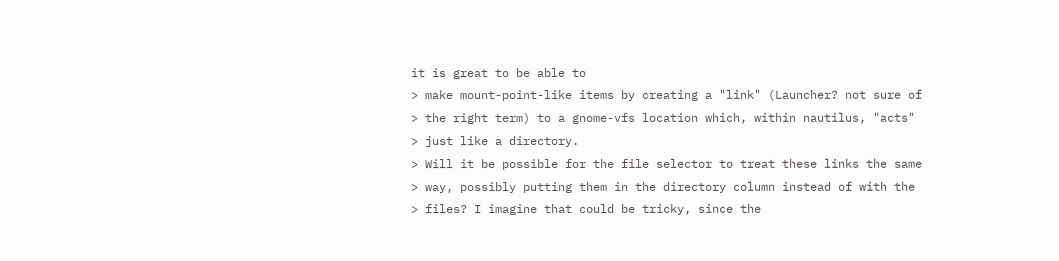it is great to be able to
> make mount-point-like items by creating a "link" (Launcher? not sure of
> the right term) to a gnome-vfs location which, within nautilus, "acts"
> just like a directory.
> Will it be possible for the file selector to treat these links the same
> way, possibly putting them in the directory column instead of with the
> files? I imagine that could be tricky, since the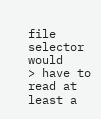file selector would
> have to read at least a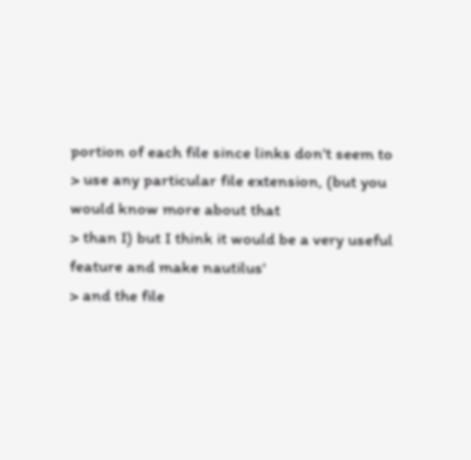portion of each file since links don't seem to
> use any particular file extension, (but you would know more about that
> than I) but I think it would be a very useful feature and make nautilus'
> and the file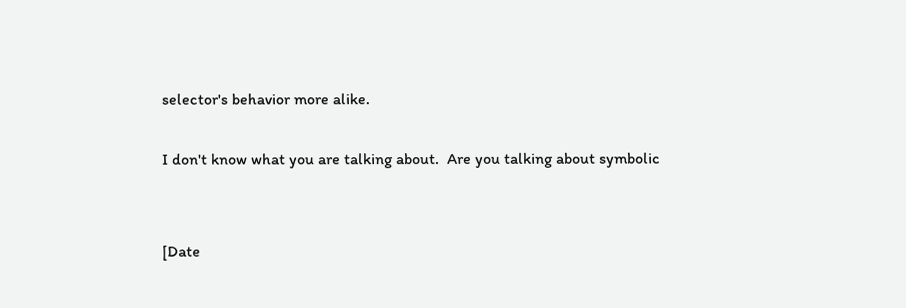selector's behavior more alike.

I don't know what you are talking about.  Are you talking about symbolic


[Date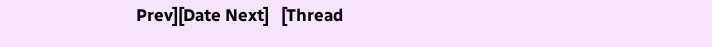Prev][Date Next]   [Thread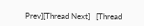Prev][Thread Next]   [Thread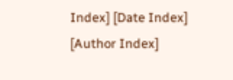Index] [Date Index] [Author Index]